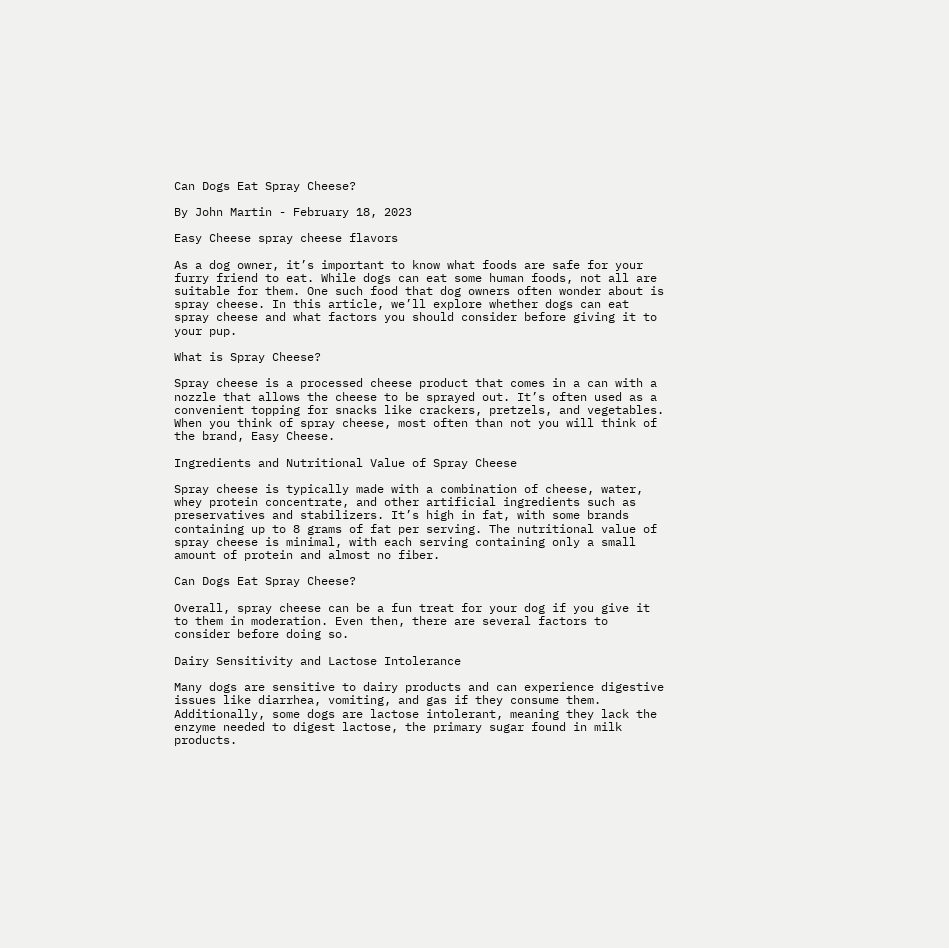Can Dogs Eat Spray Cheese?

By John Martin - February 18, 2023

Easy Cheese spray cheese flavors

As a dog owner, it’s important to know what foods are safe for your furry friend to eat. While dogs can eat some human foods, not all are suitable for them. One such food that dog owners often wonder about is spray cheese. In this article, we’ll explore whether dogs can eat spray cheese and what factors you should consider before giving it to your pup.

What is Spray Cheese?

Spray cheese is a processed cheese product that comes in a can with a nozzle that allows the cheese to be sprayed out. It’s often used as a convenient topping for snacks like crackers, pretzels, and vegetables. When you think of spray cheese, most often than not you will think of the brand, Easy Cheese.

Ingredients and Nutritional Value of Spray Cheese

Spray cheese is typically made with a combination of cheese, water, whey protein concentrate, and other artificial ingredients such as preservatives and stabilizers. It’s high in fat, with some brands containing up to 8 grams of fat per serving. The nutritional value of spray cheese is minimal, with each serving containing only a small amount of protein and almost no fiber.

Can Dogs Eat Spray Cheese?

Overall, spray cheese can be a fun treat for your dog if you give it to them in moderation. Even then, there are several factors to consider before doing so.

Dairy Sensitivity and Lactose Intolerance

Many dogs are sensitive to dairy products and can experience digestive issues like diarrhea, vomiting, and gas if they consume them. Additionally, some dogs are lactose intolerant, meaning they lack the enzyme needed to digest lactose, the primary sugar found in milk products.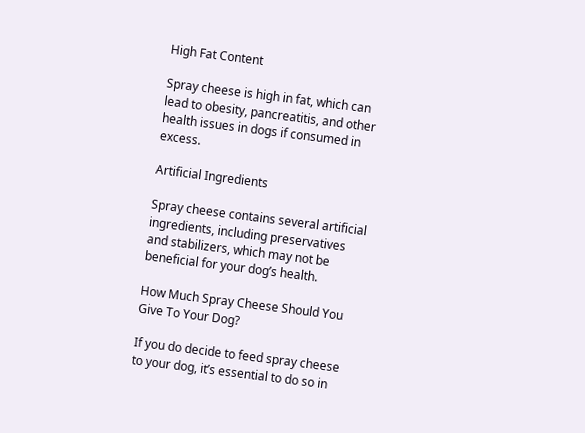High Fat Content

Spray cheese is high in fat, which can lead to obesity, pancreatitis, and other health issues in dogs if consumed in excess.

Artificial Ingredients

Spray cheese contains several artificial ingredients, including preservatives and stabilizers, which may not be beneficial for your dog’s health.

How Much Spray Cheese Should You Give To Your Dog?

If you do decide to feed spray cheese to your dog, it’s essential to do so in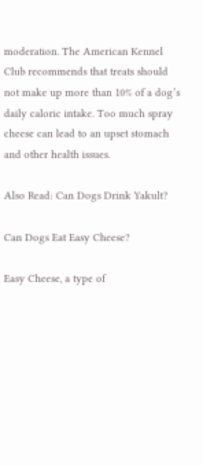moderation. The American Kennel Club recommends that treats should not make up more than 10% of a dog’s daily caloric intake. Too much spray cheese can lead to an upset stomach and other health issues.

Also Read: Can Dogs Drink Yakult?

Can Dogs Eat Easy Cheese?

Easy Cheese, a type of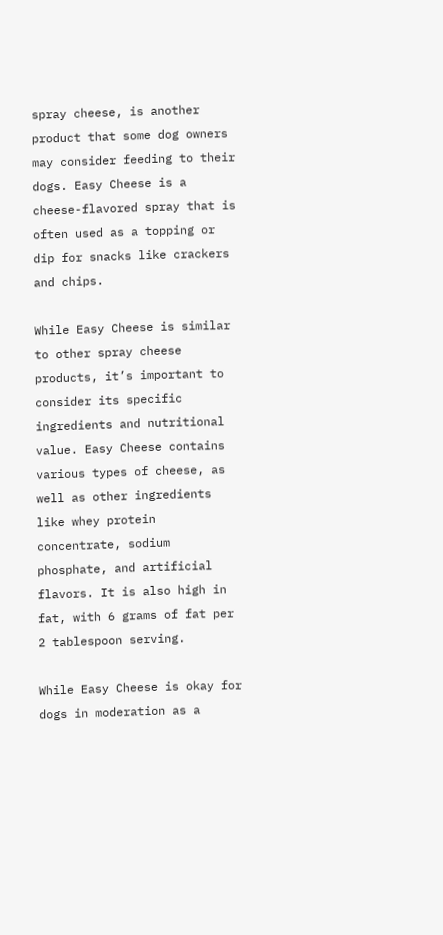spray cheese, is another product that some dog owners may consider feeding to their dogs. Easy Cheese is a cheese-flavored spray that is often used as a topping or dip for snacks like crackers and chips.

While Easy Cheese is similar to other spray cheese products, it’s important to consider its specific ingredients and nutritional value. Easy Cheese contains various types of cheese, as well as other ingredients like whey protein concentrate, sodium phosphate, and artificial flavors. It is also high in fat, with 6 grams of fat per 2 tablespoon serving.

While Easy Cheese is okay for dogs in moderation as a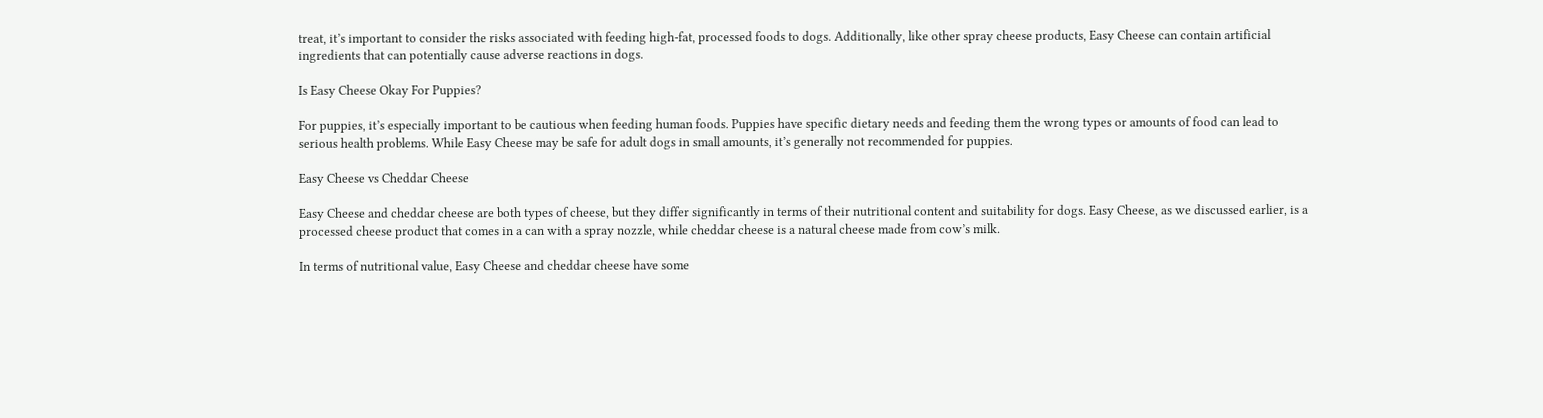treat, it’s important to consider the risks associated with feeding high-fat, processed foods to dogs. Additionally, like other spray cheese products, Easy Cheese can contain artificial ingredients that can potentially cause adverse reactions in dogs.

Is Easy Cheese Okay For Puppies?

For puppies, it’s especially important to be cautious when feeding human foods. Puppies have specific dietary needs and feeding them the wrong types or amounts of food can lead to serious health problems. While Easy Cheese may be safe for adult dogs in small amounts, it’s generally not recommended for puppies.

Easy Cheese vs Cheddar Cheese

Easy Cheese and cheddar cheese are both types of cheese, but they differ significantly in terms of their nutritional content and suitability for dogs. Easy Cheese, as we discussed earlier, is a processed cheese product that comes in a can with a spray nozzle, while cheddar cheese is a natural cheese made from cow’s milk.

In terms of nutritional value, Easy Cheese and cheddar cheese have some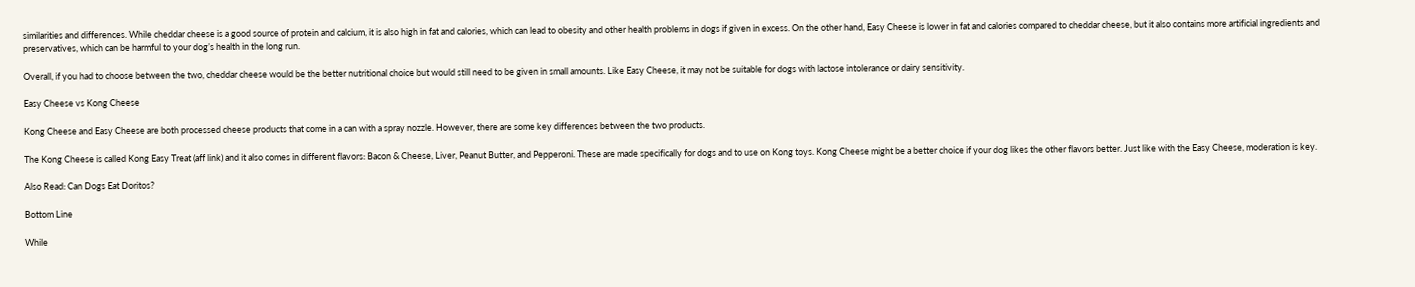similarities and differences. While cheddar cheese is a good source of protein and calcium, it is also high in fat and calories, which can lead to obesity and other health problems in dogs if given in excess. On the other hand, Easy Cheese is lower in fat and calories compared to cheddar cheese, but it also contains more artificial ingredients and preservatives, which can be harmful to your dog’s health in the long run.

Overall, if you had to choose between the two, cheddar cheese would be the better nutritional choice but would still need to be given in small amounts. Like Easy Cheese, it may not be suitable for dogs with lactose intolerance or dairy sensitivity.

Easy Cheese vs Kong Cheese

Kong Cheese and Easy Cheese are both processed cheese products that come in a can with a spray nozzle. However, there are some key differences between the two products.

The Kong Cheese is called Kong Easy Treat (aff link) and it also comes in different flavors: Bacon & Cheese, Liver, Peanut Butter, and Pepperoni. These are made specifically for dogs and to use on Kong toys. Kong Cheese might be a better choice if your dog likes the other flavors better. Just like with the Easy Cheese, moderation is key.

Also Read: Can Dogs Eat Doritos?

Bottom Line

While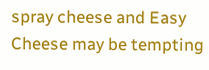spray cheese and Easy Cheese may be tempting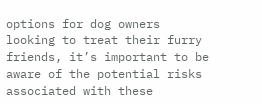options for dog owners looking to treat their furry friends, it’s important to be aware of the potential risks associated with these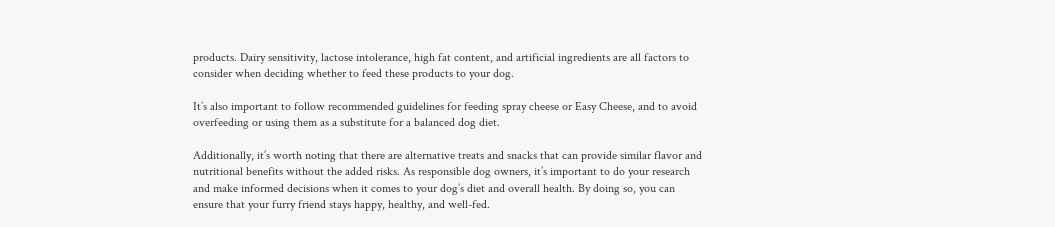products. Dairy sensitivity, lactose intolerance, high fat content, and artificial ingredients are all factors to consider when deciding whether to feed these products to your dog.

It’s also important to follow recommended guidelines for feeding spray cheese or Easy Cheese, and to avoid overfeeding or using them as a substitute for a balanced dog diet.

Additionally, it’s worth noting that there are alternative treats and snacks that can provide similar flavor and nutritional benefits without the added risks. As responsible dog owners, it’s important to do your research and make informed decisions when it comes to your dog’s diet and overall health. By doing so, you can ensure that your furry friend stays happy, healthy, and well-fed.